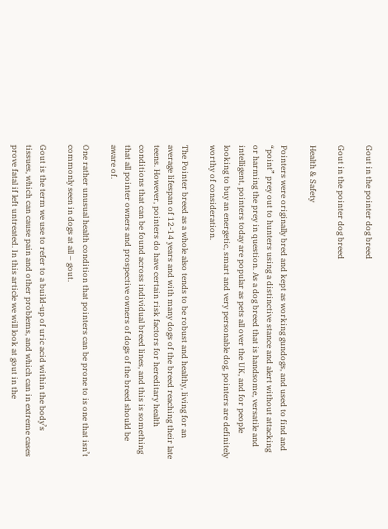Gout in the pointer dog breed

Gout in the pointer dog breed

Health & Safety

Pointers were originally bred and kept as working gundogs, and used to find and “point” prey out to hunters using a distinctive stance and alert without attacking or harming the prey in question. As a dog breed that is handsome, versatile and intelligent, pointers today are popular as pets all over the UK, and for people looking to buy an energetic, smart and very personable dog, pointers are definitely worthy of consideration.

The Pointer breed as a whole also tends to be robust and healthy, living for an average lifespan of 12-14 years and with many dogs of the breed reaching their late teens. However, pointers do have certain risk factors for hereditary health conditions that can be found across individual breed lines, and this is something that all pointer owners and prospective owners of dogs of the breed should be aware of.

One rather unusual health condition that pointers can be prone to is one that isn’t commonly seen in dogs at all – gout.

Gout is the term we use to refer to a build-up of uric acid within the body’s tissues, which can cause pain and other problems, and which can in extreme cases prove fatal if left untreated. In this article we will look at gout in the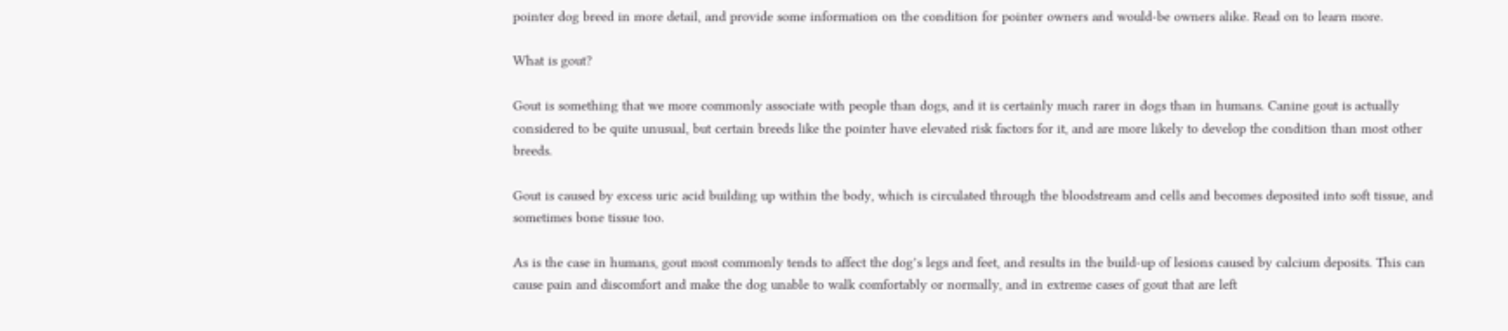pointer dog breed in more detail, and provide some information on the condition for pointer owners and would-be owners alike. Read on to learn more.

What is gout?

Gout is something that we more commonly associate with people than dogs, and it is certainly much rarer in dogs than in humans. Canine gout is actually considered to be quite unusual, but certain breeds like the pointer have elevated risk factors for it, and are more likely to develop the condition than most other breeds.

Gout is caused by excess uric acid building up within the body, which is circulated through the bloodstream and cells and becomes deposited into soft tissue, and sometimes bone tissue too.

As is the case in humans, gout most commonly tends to affect the dog’s legs and feet, and results in the build-up of lesions caused by calcium deposits. This can cause pain and discomfort and make the dog unable to walk comfortably or normally, and in extreme cases of gout that are left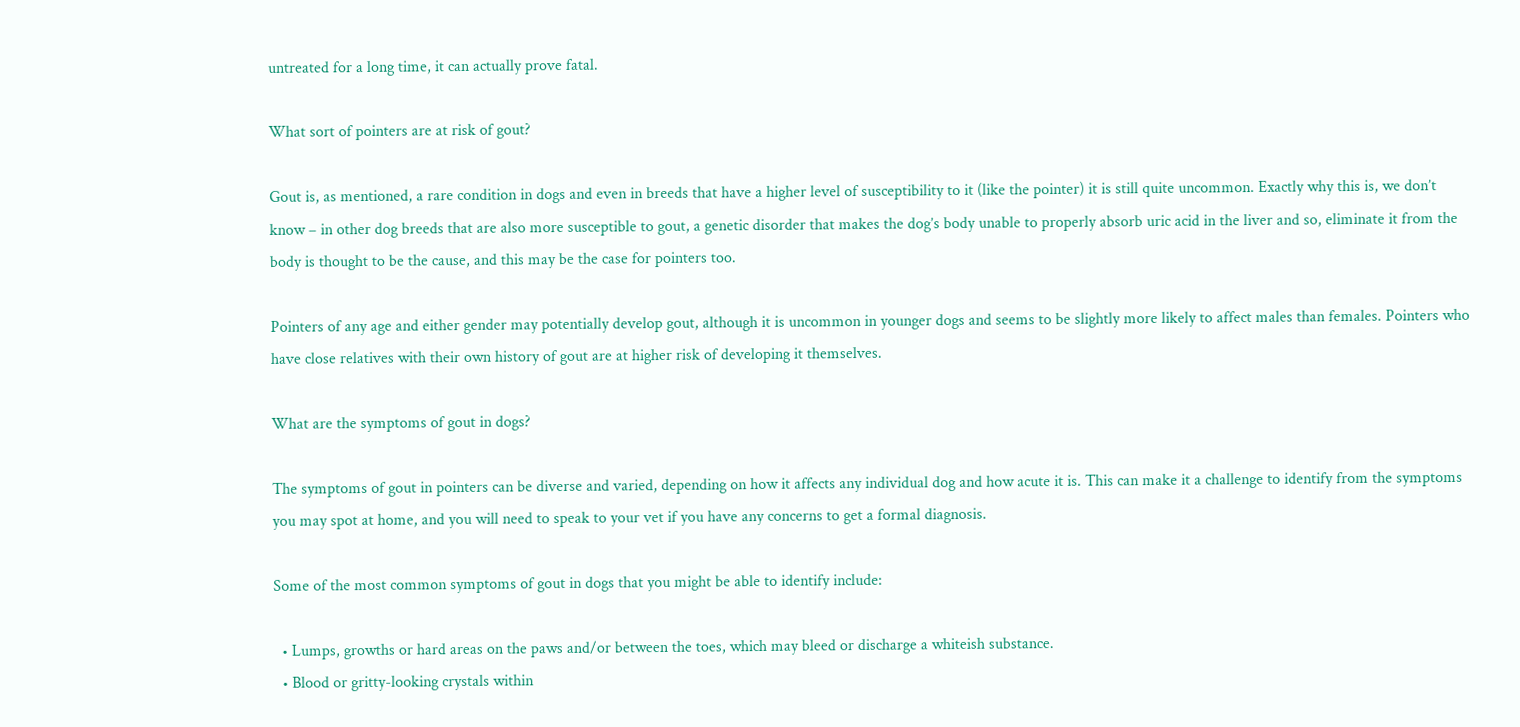untreated for a long time, it can actually prove fatal.

What sort of pointers are at risk of gout?

Gout is, as mentioned, a rare condition in dogs and even in breeds that have a higher level of susceptibility to it (like the pointer) it is still quite uncommon. Exactly why this is, we don’t know – in other dog breeds that are also more susceptible to gout, a genetic disorder that makes the dog’s body unable to properly absorb uric acid in the liver and so, eliminate it from the body is thought to be the cause, and this may be the case for pointers too.

Pointers of any age and either gender may potentially develop gout, although it is uncommon in younger dogs and seems to be slightly more likely to affect males than females. Pointers who have close relatives with their own history of gout are at higher risk of developing it themselves.

What are the symptoms of gout in dogs?

The symptoms of gout in pointers can be diverse and varied, depending on how it affects any individual dog and how acute it is. This can make it a challenge to identify from the symptoms you may spot at home, and you will need to speak to your vet if you have any concerns to get a formal diagnosis.

Some of the most common symptoms of gout in dogs that you might be able to identify include:

  • Lumps, growths or hard areas on the paws and/or between the toes, which may bleed or discharge a whiteish substance.
  • Blood or gritty-looking crystals within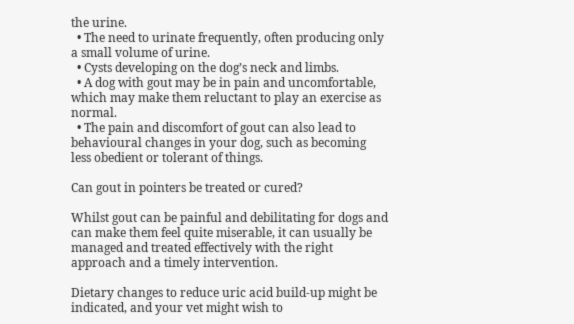the urine.
  • The need to urinate frequently, often producing only a small volume of urine.
  • Cysts developing on the dog’s neck and limbs.
  • A dog with gout may be in pain and uncomfortable, which may make them reluctant to play an exercise as normal.
  • The pain and discomfort of gout can also lead to behavioural changes in your dog, such as becoming less obedient or tolerant of things.

Can gout in pointers be treated or cured?

Whilst gout can be painful and debilitating for dogs and can make them feel quite miserable, it can usually be managed and treated effectively with the right approach and a timely intervention.

Dietary changes to reduce uric acid build-up might be indicated, and your vet might wish to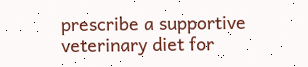prescribe a supportive veterinary diet for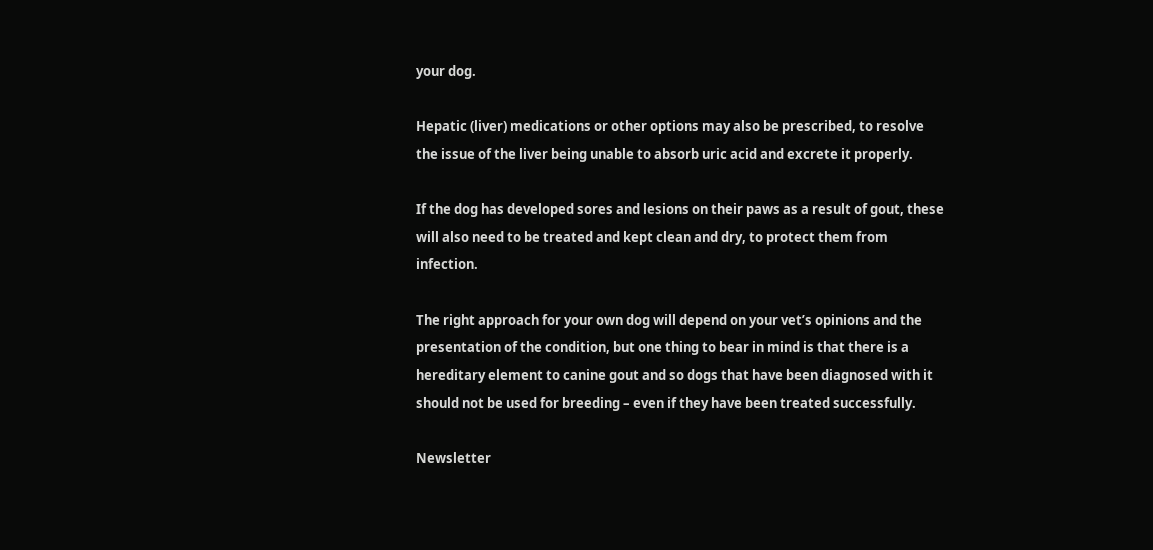your dog.

Hepatic (liver) medications or other options may also be prescribed, to resolve the issue of the liver being unable to absorb uric acid and excrete it properly.

If the dog has developed sores and lesions on their paws as a result of gout, these will also need to be treated and kept clean and dry, to protect them from infection.

The right approach for your own dog will depend on your vet’s opinions and the presentation of the condition, but one thing to bear in mind is that there is a hereditary element to canine gout and so dogs that have been diagnosed with it should not be used for breeding – even if they have been treated successfully.

Newsletter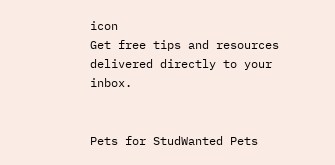icon
Get free tips and resources delivered directly to your inbox.


Pets for StudWanted Pets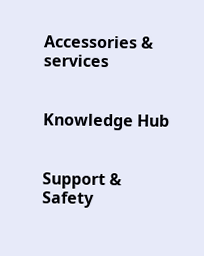Accessories & services


Knowledge Hub


Support & Safety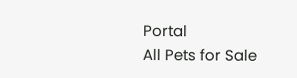Portal
All Pets for Sale